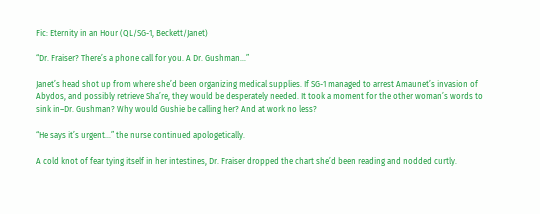Fic: Eternity in an Hour (QL/SG-1, Beckett/Janet)

“Dr. Fraiser? There’s a phone call for you. A Dr. Gushman…”

Janet’s head shot up from where she’d been organizing medical supplies. If SG-1 managed to arrest Amaunet’s invasion of Abydos, and possibly retrieve Sha’re, they would be desperately needed. It took a moment for the other woman’s words to sink in–Dr. Gushman? Why would Gushie be calling her? And at work no less?

“He says it’s urgent…” the nurse continued apologetically.

A cold knot of fear tying itself in her intestines, Dr. Fraiser dropped the chart she’d been reading and nodded curtly.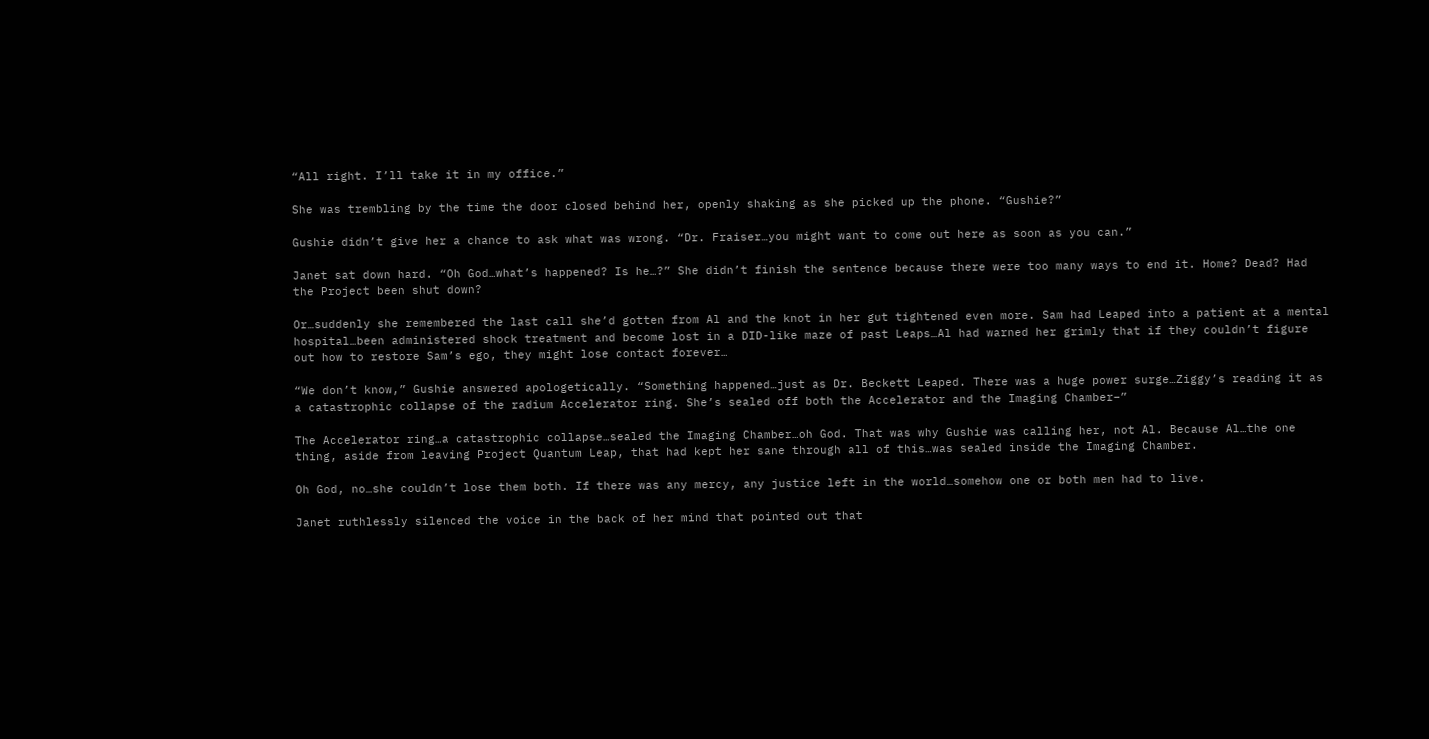“All right. I’ll take it in my office.”

She was trembling by the time the door closed behind her, openly shaking as she picked up the phone. “Gushie?”

Gushie didn’t give her a chance to ask what was wrong. “Dr. Fraiser…you might want to come out here as soon as you can.”

Janet sat down hard. “Oh God…what’s happened? Is he…?” She didn’t finish the sentence because there were too many ways to end it. Home? Dead? Had the Project been shut down?

Or…suddenly she remembered the last call she’d gotten from Al and the knot in her gut tightened even more. Sam had Leaped into a patient at a mental hospital…been administered shock treatment and become lost in a DID-like maze of past Leaps…Al had warned her grimly that if they couldn’t figure out how to restore Sam’s ego, they might lose contact forever…

“We don’t know,” Gushie answered apologetically. “Something happened…just as Dr. Beckett Leaped. There was a huge power surge…Ziggy’s reading it as a catastrophic collapse of the radium Accelerator ring. She’s sealed off both the Accelerator and the Imaging Chamber–”

The Accelerator ring…a catastrophic collapse…sealed the Imaging Chamber…oh God. That was why Gushie was calling her, not Al. Because Al…the one thing, aside from leaving Project Quantum Leap, that had kept her sane through all of this…was sealed inside the Imaging Chamber.

Oh God, no…she couldn’t lose them both. If there was any mercy, any justice left in the world…somehow one or both men had to live.

Janet ruthlessly silenced the voice in the back of her mind that pointed out that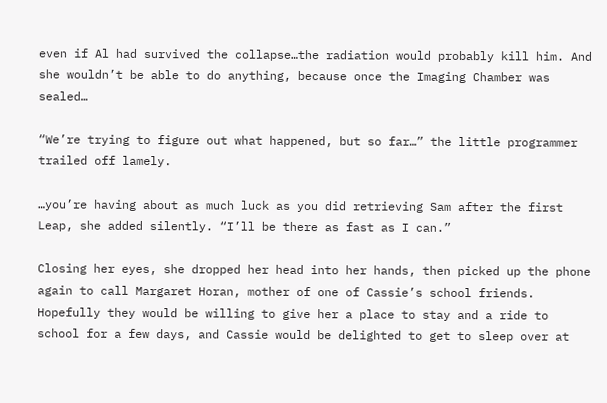even if Al had survived the collapse…the radiation would probably kill him. And she wouldn’t be able to do anything, because once the Imaging Chamber was sealed…

“We’re trying to figure out what happened, but so far…” the little programmer trailed off lamely.

…you’re having about as much luck as you did retrieving Sam after the first Leap, she added silently. “I’ll be there as fast as I can.”

Closing her eyes, she dropped her head into her hands, then picked up the phone again to call Margaret Horan, mother of one of Cassie’s school friends. Hopefully they would be willing to give her a place to stay and a ride to school for a few days, and Cassie would be delighted to get to sleep over at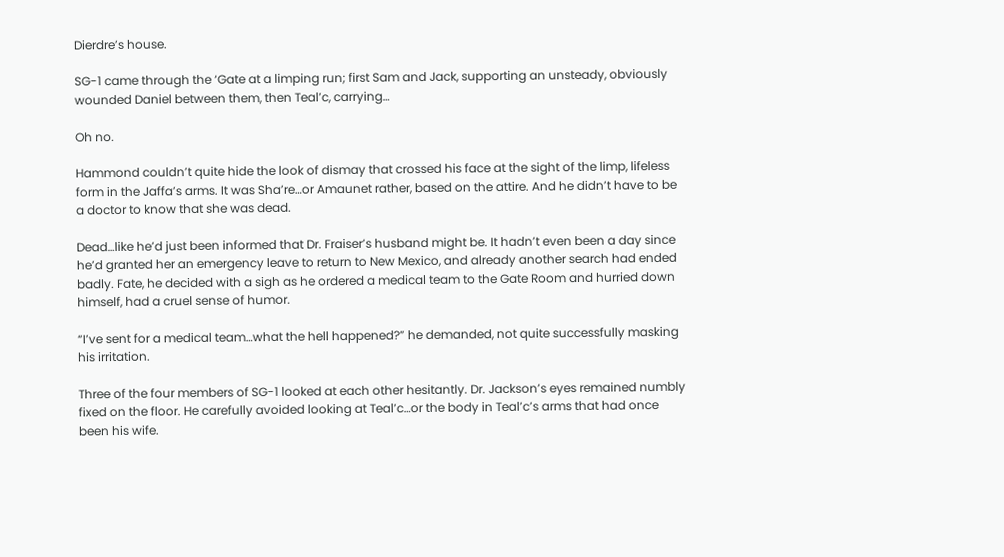Dierdre’s house.

SG-1 came through the ‘Gate at a limping run; first Sam and Jack, supporting an unsteady, obviously wounded Daniel between them, then Teal’c, carrying…

Oh no.

Hammond couldn’t quite hide the look of dismay that crossed his face at the sight of the limp, lifeless form in the Jaffa’s arms. It was Sha’re…or Amaunet rather, based on the attire. And he didn’t have to be a doctor to know that she was dead.

Dead…like he’d just been informed that Dr. Fraiser’s husband might be. It hadn’t even been a day since he’d granted her an emergency leave to return to New Mexico, and already another search had ended badly. Fate, he decided with a sigh as he ordered a medical team to the Gate Room and hurried down himself, had a cruel sense of humor.

“I’ve sent for a medical team…what the hell happened?” he demanded, not quite successfully masking his irritation.

Three of the four members of SG-1 looked at each other hesitantly. Dr. Jackson’s eyes remained numbly fixed on the floor. He carefully avoided looking at Teal’c…or the body in Teal’c’s arms that had once been his wife.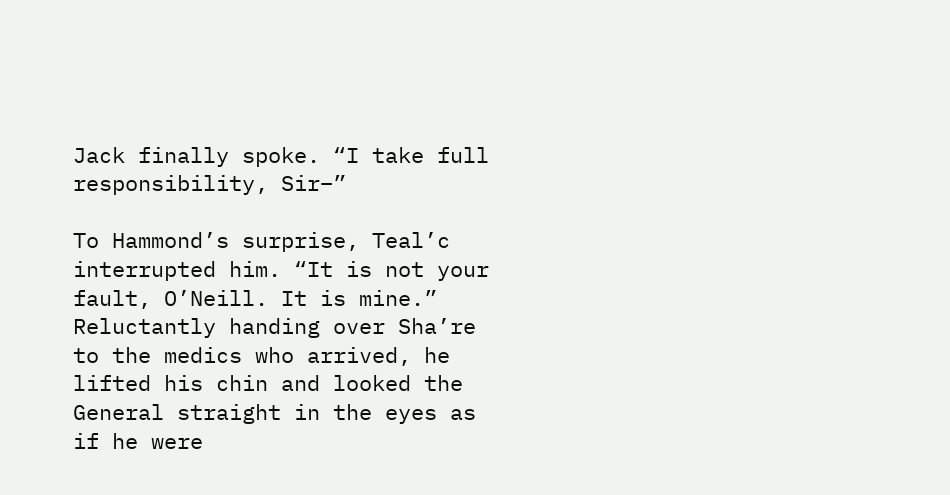Jack finally spoke. “I take full responsibility, Sir–”

To Hammond’s surprise, Teal’c interrupted him. “It is not your fault, O’Neill. It is mine.” Reluctantly handing over Sha’re to the medics who arrived, he lifted his chin and looked the General straight in the eyes as if he were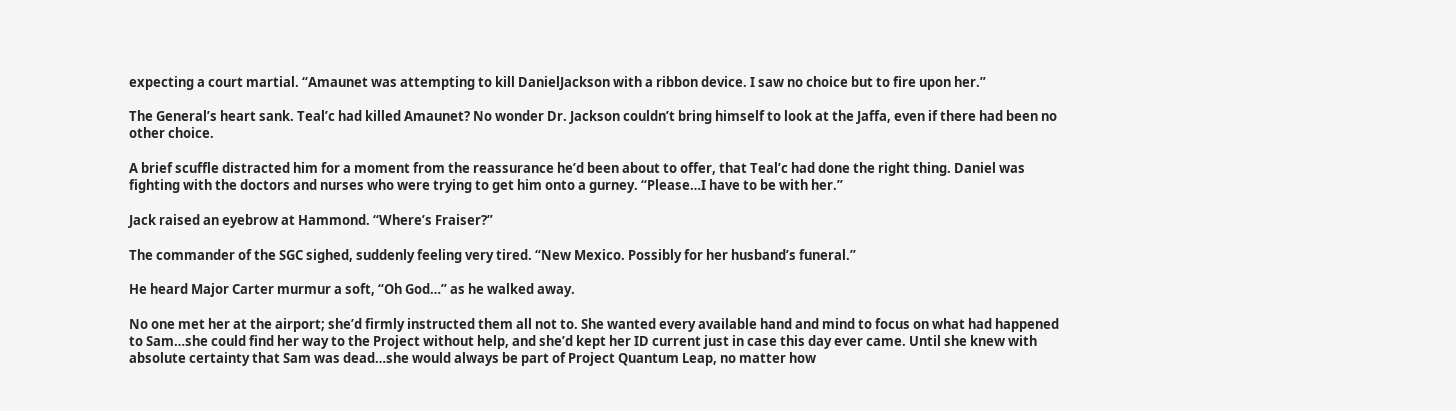expecting a court martial. “Amaunet was attempting to kill DanielJackson with a ribbon device. I saw no choice but to fire upon her.”

The General’s heart sank. Teal’c had killed Amaunet? No wonder Dr. Jackson couldn’t bring himself to look at the Jaffa, even if there had been no other choice.

A brief scuffle distracted him for a moment from the reassurance he’d been about to offer, that Teal’c had done the right thing. Daniel was fighting with the doctors and nurses who were trying to get him onto a gurney. “Please…I have to be with her.”

Jack raised an eyebrow at Hammond. “Where’s Fraiser?”

The commander of the SGC sighed, suddenly feeling very tired. “New Mexico. Possibly for her husband’s funeral.”

He heard Major Carter murmur a soft, “Oh God…” as he walked away.

No one met her at the airport; she’d firmly instructed them all not to. She wanted every available hand and mind to focus on what had happened to Sam…she could find her way to the Project without help, and she’d kept her ID current just in case this day ever came. Until she knew with absolute certainty that Sam was dead…she would always be part of Project Quantum Leap, no matter how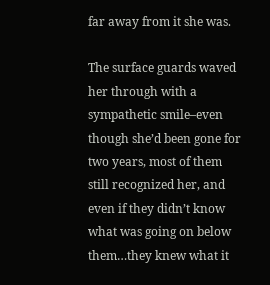far away from it she was.

The surface guards waved her through with a sympathetic smile–even though she’d been gone for two years, most of them still recognized her, and even if they didn’t know what was going on below them…they knew what it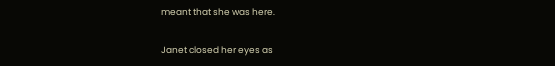meant that she was here.

Janet closed her eyes as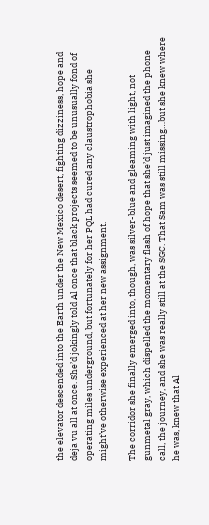the elevator descended into the Earth under the New Mexico desert, fighting dizziness, hope and deja vu all at once. She’d jokingly told Al once that black projects seemed to be unusually fond of operating miles underground, but fortunately for her PQL had cured any claustrophobia she might’ve otherwise experienced at her new assignment.

The corridor she finally emerged into, though, was silver-blue and gleaming with light, not gunmetal gray, which dispelled the momentary flash of hope that she’d just imagined the phone call, the journey, and she was really still at the SGC. That Sam was still missing…but she knew where he was, knew that Al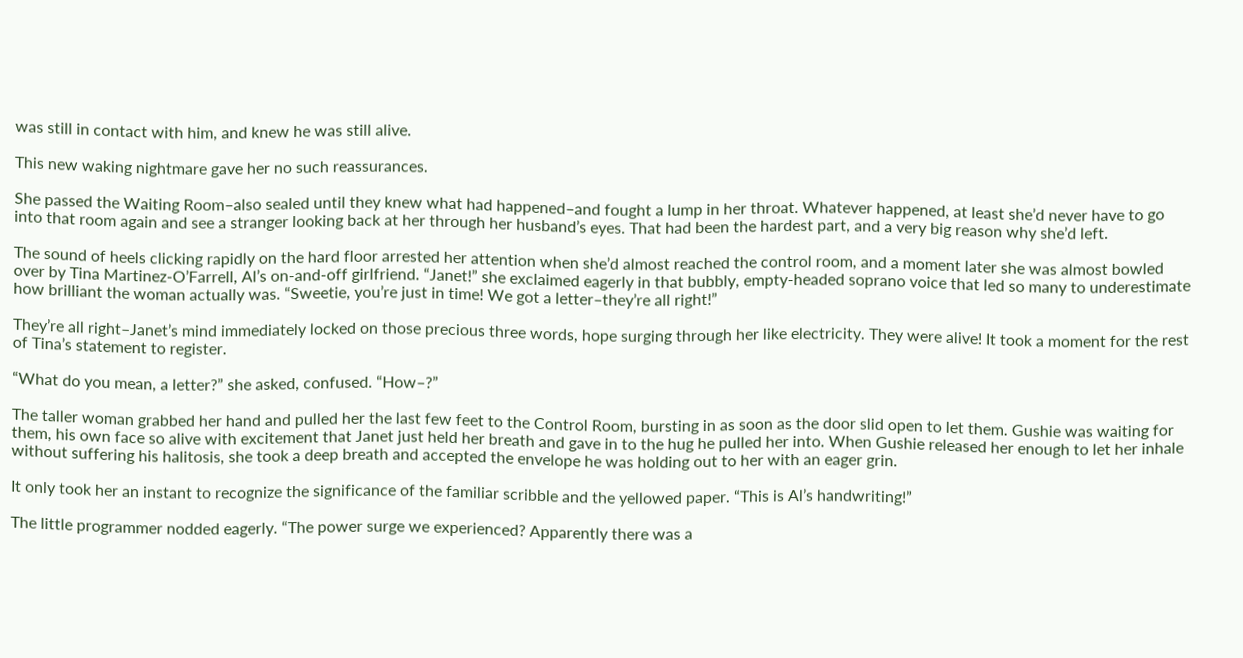was still in contact with him, and knew he was still alive.

This new waking nightmare gave her no such reassurances.

She passed the Waiting Room–also sealed until they knew what had happened–and fought a lump in her throat. Whatever happened, at least she’d never have to go into that room again and see a stranger looking back at her through her husband’s eyes. That had been the hardest part, and a very big reason why she’d left.

The sound of heels clicking rapidly on the hard floor arrested her attention when she’d almost reached the control room, and a moment later she was almost bowled over by Tina Martinez-O’Farrell, Al’s on-and-off girlfriend. “Janet!” she exclaimed eagerly in that bubbly, empty-headed soprano voice that led so many to underestimate how brilliant the woman actually was. “Sweetie, you’re just in time! We got a letter–they’re all right!”

They’re all right–Janet’s mind immediately locked on those precious three words, hope surging through her like electricity. They were alive! It took a moment for the rest of Tina’s statement to register.

“What do you mean, a letter?” she asked, confused. “How–?”

The taller woman grabbed her hand and pulled her the last few feet to the Control Room, bursting in as soon as the door slid open to let them. Gushie was waiting for them, his own face so alive with excitement that Janet just held her breath and gave in to the hug he pulled her into. When Gushie released her enough to let her inhale without suffering his halitosis, she took a deep breath and accepted the envelope he was holding out to her with an eager grin.

It only took her an instant to recognize the significance of the familiar scribble and the yellowed paper. “This is Al’s handwriting!”

The little programmer nodded eagerly. “The power surge we experienced? Apparently there was a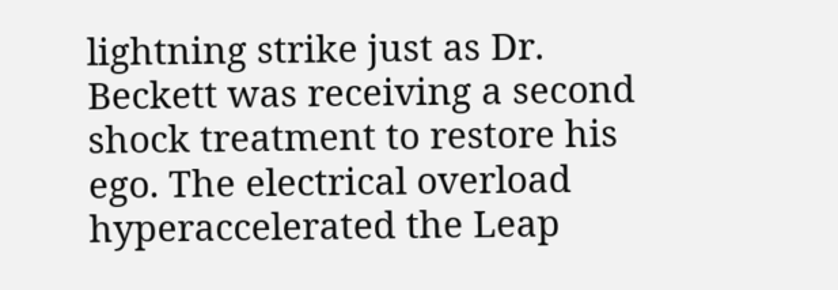lightning strike just as Dr. Beckett was receiving a second shock treatment to restore his ego. The electrical overload hyperaccelerated the Leap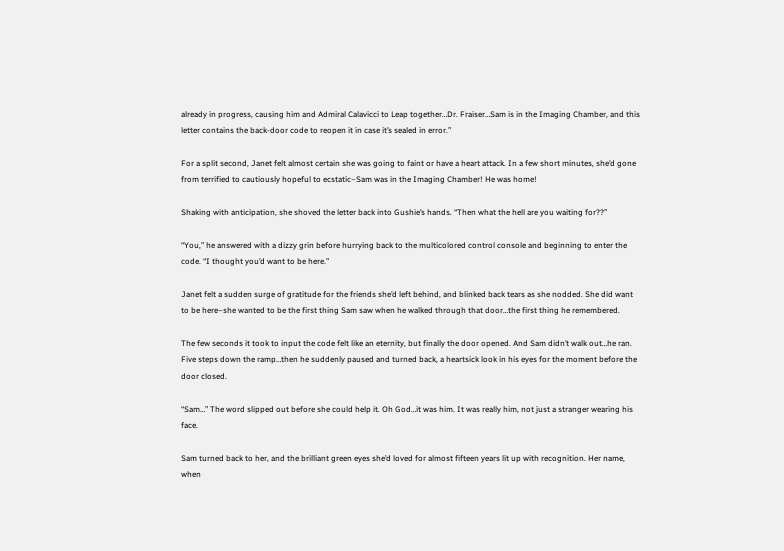already in progress, causing him and Admiral Calavicci to Leap together…Dr. Fraiser…Sam is in the Imaging Chamber, and this letter contains the back-door code to reopen it in case it’s sealed in error.”

For a split second, Janet felt almost certain she was going to faint or have a heart attack. In a few short minutes, she’d gone from terrified to cautiously hopeful to ecstatic–Sam was in the Imaging Chamber! He was home!

Shaking with anticipation, she shoved the letter back into Gushie’s hands. “Then what the hell are you waiting for??”

“You,” he answered with a dizzy grin before hurrying back to the multicolored control console and beginning to enter the code. “I thought you’d want to be here.”

Janet felt a sudden surge of gratitude for the friends she’d left behind, and blinked back tears as she nodded. She did want to be here–she wanted to be the first thing Sam saw when he walked through that door…the first thing he remembered.

The few seconds it took to input the code felt like an eternity, but finally the door opened. And Sam didn’t walk out…he ran. Five steps down the ramp…then he suddenly paused and turned back, a heartsick look in his eyes for the moment before the door closed.

“Sam…” The word slipped out before she could help it. Oh God…it was him. It was really him, not just a stranger wearing his face.

Sam turned back to her, and the brilliant green eyes she’d loved for almost fifteen years lit up with recognition. Her name, when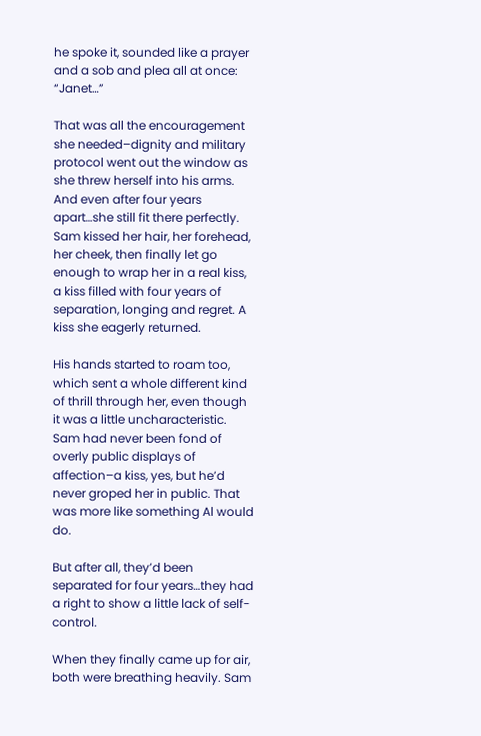he spoke it, sounded like a prayer and a sob and plea all at once: “Janet…”

That was all the encouragement she needed–dignity and military protocol went out the window as she threw herself into his arms. And even after four years apart…she still fit there perfectly. Sam kissed her hair, her forehead, her cheek, then finally let go enough to wrap her in a real kiss, a kiss filled with four years of separation, longing and regret. A kiss she eagerly returned.

His hands started to roam too, which sent a whole different kind of thrill through her, even though it was a little uncharacteristic. Sam had never been fond of overly public displays of affection–a kiss, yes, but he’d never groped her in public. That was more like something Al would do.

But after all, they’d been separated for four years…they had a right to show a little lack of self-control.

When they finally came up for air, both were breathing heavily. Sam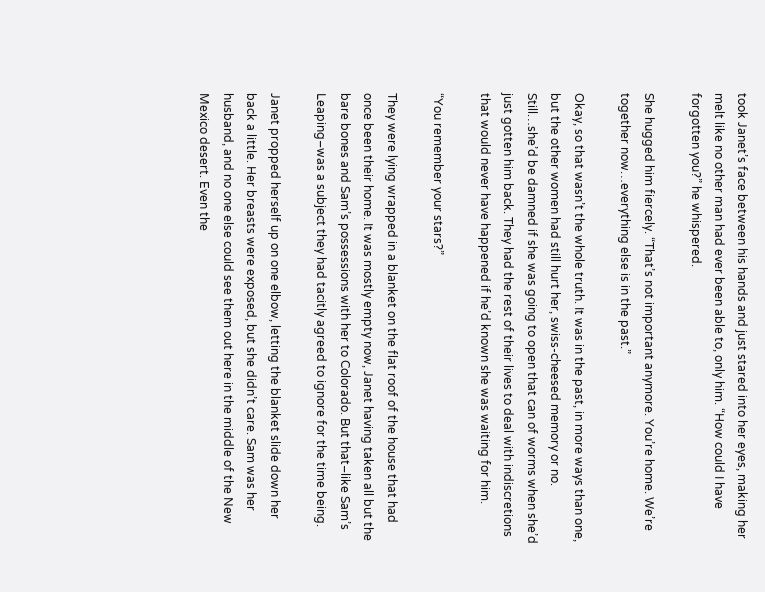took Janet’s face between his hands and just stared into her eyes, making her melt like no other man had ever been able to, only him. “How could I have forgotten you?” he whispered.

She hugged him fiercely. “That’s not important anymore. You’re home. We’re together now…everything else is in the past.”

Okay, so that wasn’t the whole truth. It was in the past, in more ways than one, but the other women had still hurt her, swiss-cheesed memory or no. Still…she’d be damned if she was going to open that can of worms when she’d just gotten him back. They had the rest of their lives to deal with indiscretions that would never have happened if he’d known she was waiting for him.

“You remember your stars?”

They were lying wrapped in a blanket on the flat roof of the house that had once been their home. It was mostly empty now, Janet having taken all but the bare bones and Sam’s possessions with her to Colorado. But that–like Sam’s Leaping–was a subject they had tacitly agreed to ignore for the time being.

Janet propped herself up on one elbow, letting the blanket slide down her back a little. Her breasts were exposed, but she didn’t care. Sam was her husband, and no one else could see them out here in the middle of the New Mexico desert. Even the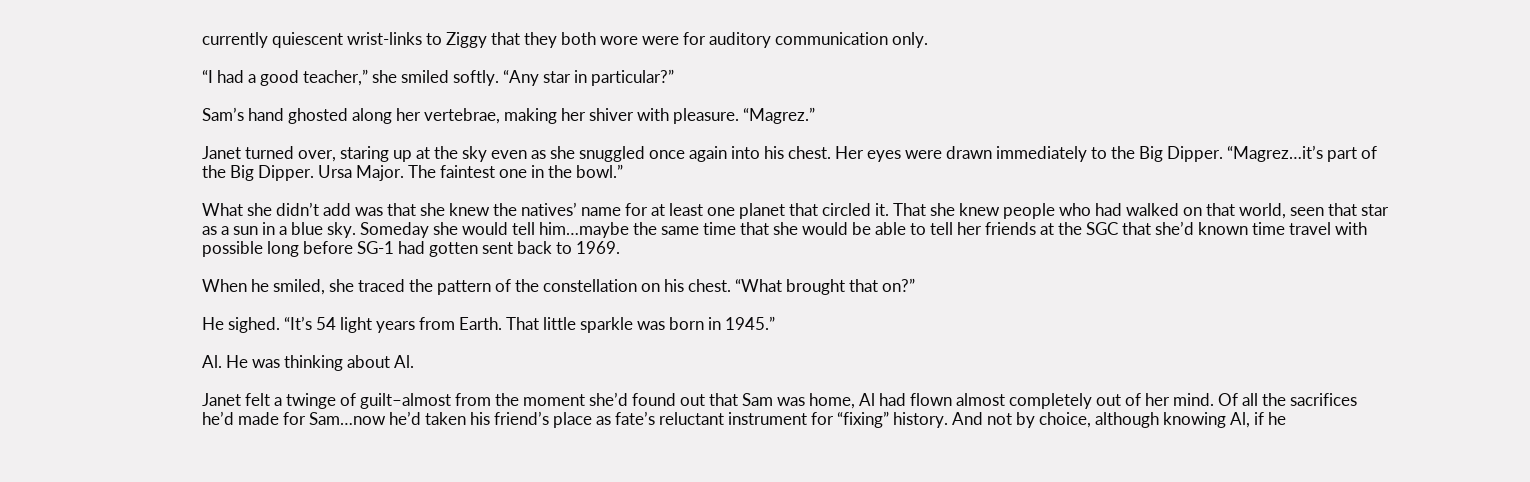currently quiescent wrist-links to Ziggy that they both wore were for auditory communication only.

“I had a good teacher,” she smiled softly. “Any star in particular?”

Sam’s hand ghosted along her vertebrae, making her shiver with pleasure. “Magrez.”

Janet turned over, staring up at the sky even as she snuggled once again into his chest. Her eyes were drawn immediately to the Big Dipper. “Magrez…it’s part of the Big Dipper. Ursa Major. The faintest one in the bowl.”

What she didn’t add was that she knew the natives’ name for at least one planet that circled it. That she knew people who had walked on that world, seen that star as a sun in a blue sky. Someday she would tell him…maybe the same time that she would be able to tell her friends at the SGC that she’d known time travel with possible long before SG-1 had gotten sent back to 1969.

When he smiled, she traced the pattern of the constellation on his chest. “What brought that on?”

He sighed. “It’s 54 light years from Earth. That little sparkle was born in 1945.”

Al. He was thinking about Al.

Janet felt a twinge of guilt–almost from the moment she’d found out that Sam was home, Al had flown almost completely out of her mind. Of all the sacrifices he’d made for Sam…now he’d taken his friend’s place as fate’s reluctant instrument for “fixing” history. And not by choice, although knowing Al, if he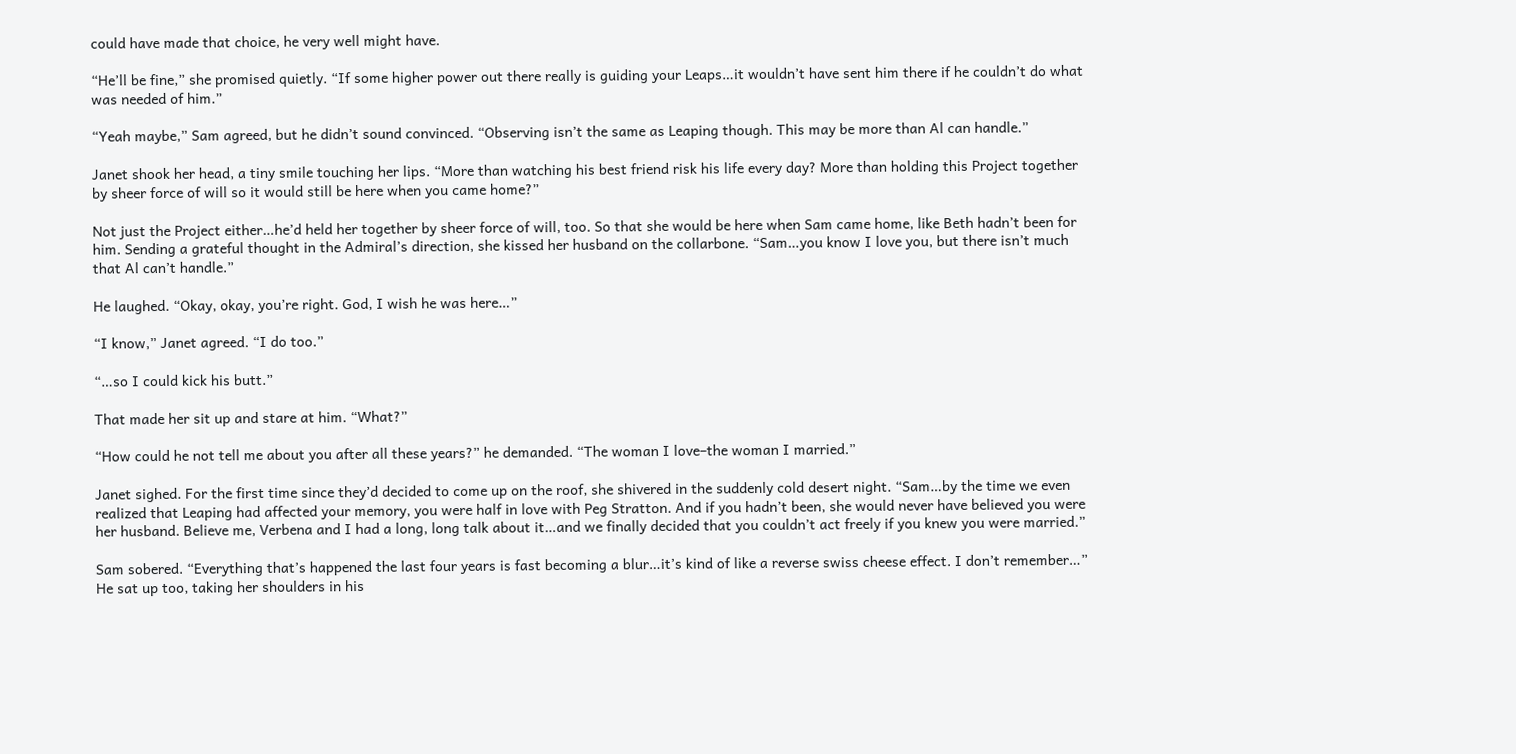could have made that choice, he very well might have.

“He’ll be fine,” she promised quietly. “If some higher power out there really is guiding your Leaps…it wouldn’t have sent him there if he couldn’t do what was needed of him.”

“Yeah maybe,” Sam agreed, but he didn’t sound convinced. “Observing isn’t the same as Leaping though. This may be more than Al can handle.”

Janet shook her head, a tiny smile touching her lips. “More than watching his best friend risk his life every day? More than holding this Project together by sheer force of will so it would still be here when you came home?”

Not just the Project either…he’d held her together by sheer force of will, too. So that she would be here when Sam came home, like Beth hadn’t been for him. Sending a grateful thought in the Admiral’s direction, she kissed her husband on the collarbone. “Sam…you know I love you, but there isn’t much that Al can’t handle.”

He laughed. “Okay, okay, you’re right. God, I wish he was here…”

“I know,” Janet agreed. “I do too.”

“…so I could kick his butt.”

That made her sit up and stare at him. “What?”

“How could he not tell me about you after all these years?” he demanded. “The woman I love–the woman I married.”

Janet sighed. For the first time since they’d decided to come up on the roof, she shivered in the suddenly cold desert night. “Sam…by the time we even realized that Leaping had affected your memory, you were half in love with Peg Stratton. And if you hadn’t been, she would never have believed you were her husband. Believe me, Verbena and I had a long, long talk about it…and we finally decided that you couldn’t act freely if you knew you were married.”

Sam sobered. “Everything that’s happened the last four years is fast becoming a blur…it’s kind of like a reverse swiss cheese effect. I don’t remember…” He sat up too, taking her shoulders in his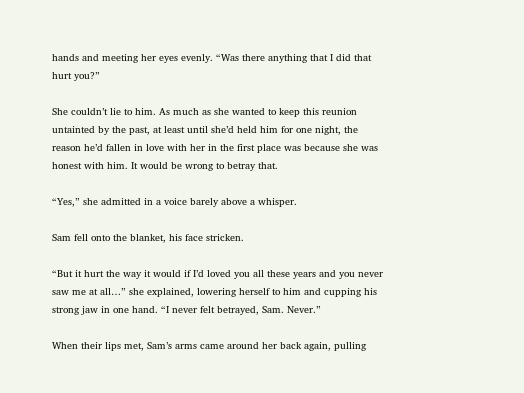hands and meeting her eyes evenly. “Was there anything that I did that hurt you?”

She couldn’t lie to him. As much as she wanted to keep this reunion untainted by the past, at least until she’d held him for one night, the reason he’d fallen in love with her in the first place was because she was honest with him. It would be wrong to betray that.

“Yes,” she admitted in a voice barely above a whisper.

Sam fell onto the blanket, his face stricken.

“But it hurt the way it would if I’d loved you all these years and you never saw me at all…” she explained, lowering herself to him and cupping his strong jaw in one hand. “I never felt betrayed, Sam. Never.”

When their lips met, Sam’s arms came around her back again, pulling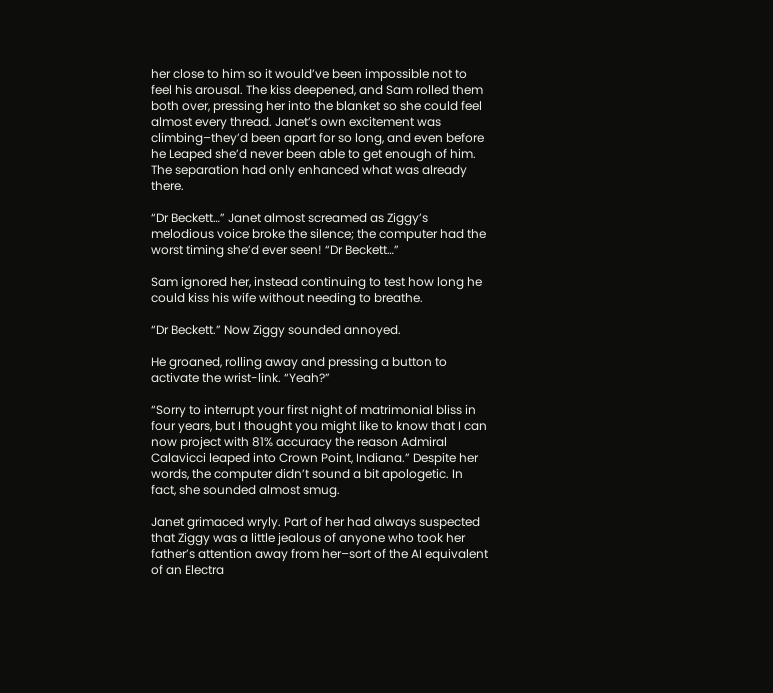her close to him so it would’ve been impossible not to feel his arousal. The kiss deepened, and Sam rolled them both over, pressing her into the blanket so she could feel almost every thread. Janet’s own excitement was climbing–they’d been apart for so long, and even before he Leaped she’d never been able to get enough of him. The separation had only enhanced what was already there.

“Dr Beckett…” Janet almost screamed as Ziggy’s melodious voice broke the silence; the computer had the worst timing she’d ever seen! “Dr Beckett…”

Sam ignored her, instead continuing to test how long he could kiss his wife without needing to breathe.

“Dr Beckett.” Now Ziggy sounded annoyed.

He groaned, rolling away and pressing a button to activate the wrist-link. “Yeah?”

“Sorry to interrupt your first night of matrimonial bliss in four years, but I thought you might like to know that I can now project with 81% accuracy the reason Admiral Calavicci leaped into Crown Point, Indiana.” Despite her words, the computer didn’t sound a bit apologetic. In fact, she sounded almost smug.

Janet grimaced wryly. Part of her had always suspected that Ziggy was a little jealous of anyone who took her father’s attention away from her–sort of the AI equivalent of an Electra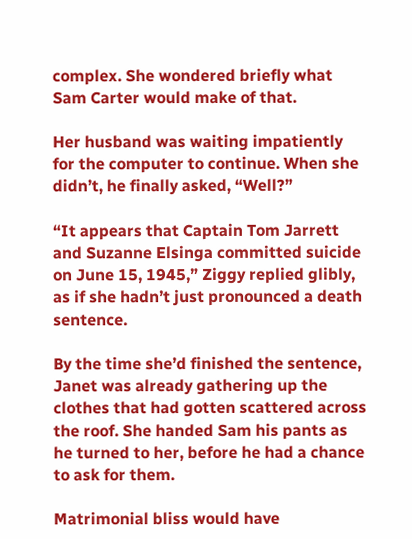complex. She wondered briefly what Sam Carter would make of that.

Her husband was waiting impatiently for the computer to continue. When she didn’t, he finally asked, “Well?”

“It appears that Captain Tom Jarrett and Suzanne Elsinga committed suicide on June 15, 1945,” Ziggy replied glibly, as if she hadn’t just pronounced a death sentence.

By the time she’d finished the sentence, Janet was already gathering up the clothes that had gotten scattered across the roof. She handed Sam his pants as he turned to her, before he had a chance to ask for them.

Matrimonial bliss would have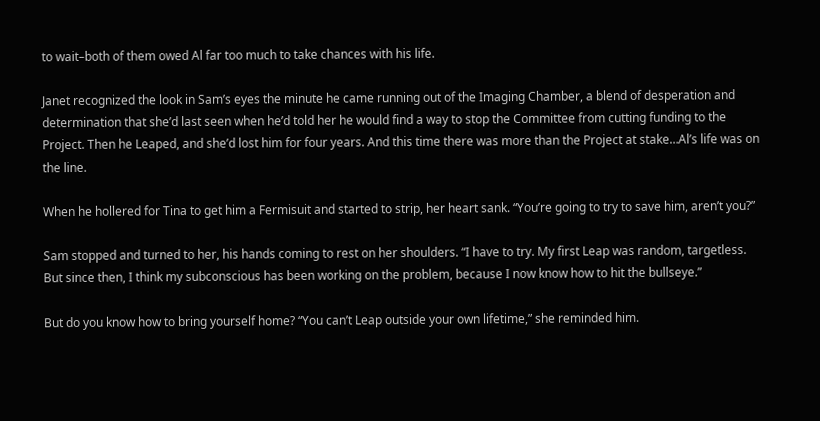to wait–both of them owed Al far too much to take chances with his life.

Janet recognized the look in Sam’s eyes the minute he came running out of the Imaging Chamber, a blend of desperation and determination that she’d last seen when he’d told her he would find a way to stop the Committee from cutting funding to the Project. Then he Leaped, and she’d lost him for four years. And this time there was more than the Project at stake…Al’s life was on the line.

When he hollered for Tina to get him a Fermisuit and started to strip, her heart sank. “You’re going to try to save him, aren’t you?”

Sam stopped and turned to her, his hands coming to rest on her shoulders. “I have to try. My first Leap was random, targetless. But since then, I think my subconscious has been working on the problem, because I now know how to hit the bullseye.”

But do you know how to bring yourself home? “You can’t Leap outside your own lifetime,” she reminded him.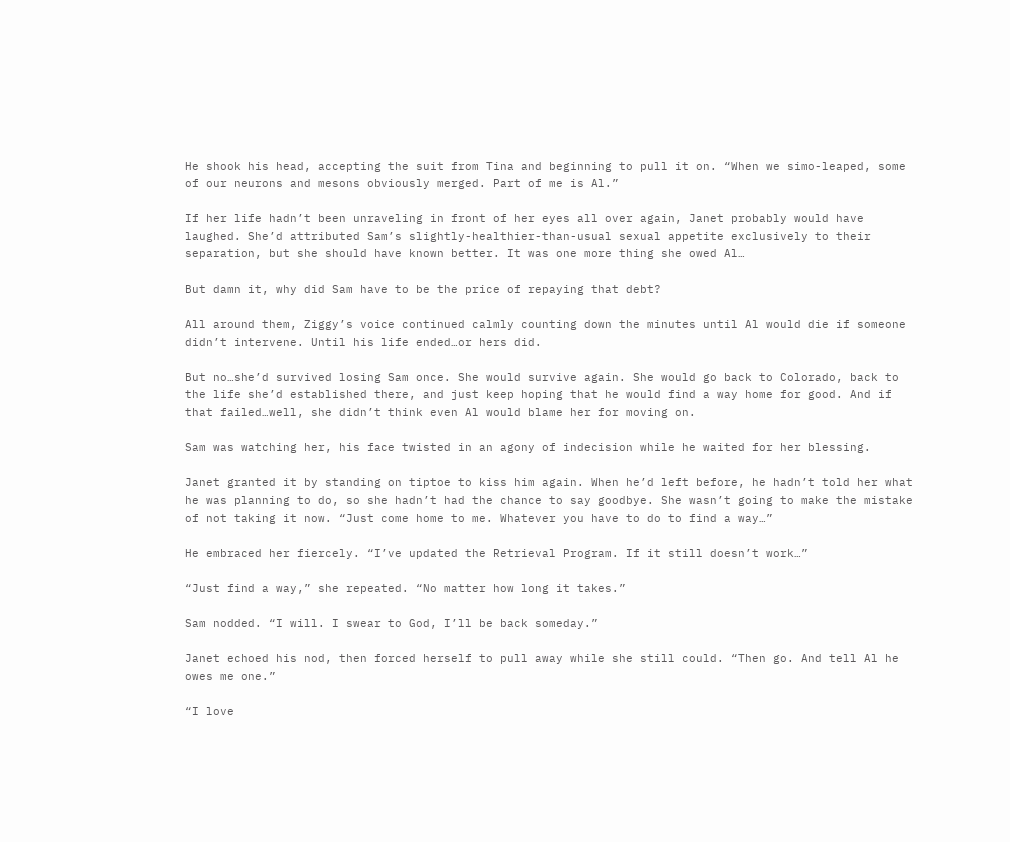He shook his head, accepting the suit from Tina and beginning to pull it on. “When we simo-leaped, some of our neurons and mesons obviously merged. Part of me is Al.”

If her life hadn’t been unraveling in front of her eyes all over again, Janet probably would have laughed. She’d attributed Sam’s slightly-healthier-than-usual sexual appetite exclusively to their separation, but she should have known better. It was one more thing she owed Al…

But damn it, why did Sam have to be the price of repaying that debt?

All around them, Ziggy’s voice continued calmly counting down the minutes until Al would die if someone didn’t intervene. Until his life ended…or hers did.

But no…she’d survived losing Sam once. She would survive again. She would go back to Colorado, back to the life she’d established there, and just keep hoping that he would find a way home for good. And if that failed…well, she didn’t think even Al would blame her for moving on.

Sam was watching her, his face twisted in an agony of indecision while he waited for her blessing.

Janet granted it by standing on tiptoe to kiss him again. When he’d left before, he hadn’t told her what he was planning to do, so she hadn’t had the chance to say goodbye. She wasn’t going to make the mistake of not taking it now. “Just come home to me. Whatever you have to do to find a way…”

He embraced her fiercely. “I’ve updated the Retrieval Program. If it still doesn’t work…”

“Just find a way,” she repeated. “No matter how long it takes.”

Sam nodded. “I will. I swear to God, I’ll be back someday.”

Janet echoed his nod, then forced herself to pull away while she still could. “Then go. And tell Al he owes me one.”

“I love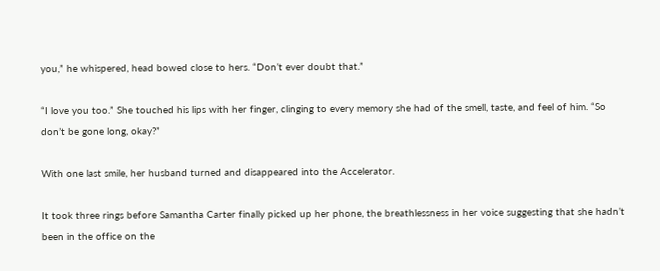you,” he whispered, head bowed close to hers. “Don’t ever doubt that.”

“I love you too.” She touched his lips with her finger, clinging to every memory she had of the smell, taste, and feel of him. “So don’t be gone long, okay?”

With one last smile, her husband turned and disappeared into the Accelerator.

It took three rings before Samantha Carter finally picked up her phone, the breathlessness in her voice suggesting that she hadn’t been in the office on the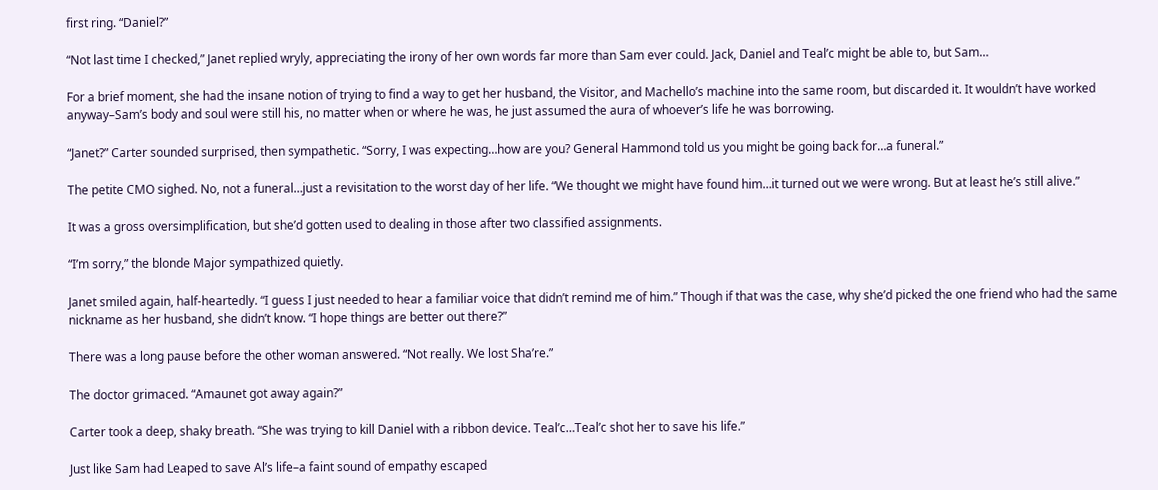first ring. “Daniel?”

“Not last time I checked,” Janet replied wryly, appreciating the irony of her own words far more than Sam ever could. Jack, Daniel and Teal’c might be able to, but Sam…

For a brief moment, she had the insane notion of trying to find a way to get her husband, the Visitor, and Machello’s machine into the same room, but discarded it. It wouldn’t have worked anyway–Sam’s body and soul were still his, no matter when or where he was, he just assumed the aura of whoever’s life he was borrowing.

“Janet?” Carter sounded surprised, then sympathetic. “Sorry, I was expecting…how are you? General Hammond told us you might be going back for…a funeral.”

The petite CMO sighed. No, not a funeral…just a revisitation to the worst day of her life. “We thought we might have found him…it turned out we were wrong. But at least he’s still alive.”

It was a gross oversimplification, but she’d gotten used to dealing in those after two classified assignments.

“I’m sorry,” the blonde Major sympathized quietly.

Janet smiled again, half-heartedly. “I guess I just needed to hear a familiar voice that didn’t remind me of him.” Though if that was the case, why she’d picked the one friend who had the same nickname as her husband, she didn’t know. “I hope things are better out there?”

There was a long pause before the other woman answered. “Not really. We lost Sha’re.”

The doctor grimaced. “Amaunet got away again?”

Carter took a deep, shaky breath. “She was trying to kill Daniel with a ribbon device. Teal’c…Teal’c shot her to save his life.”

Just like Sam had Leaped to save Al’s life–a faint sound of empathy escaped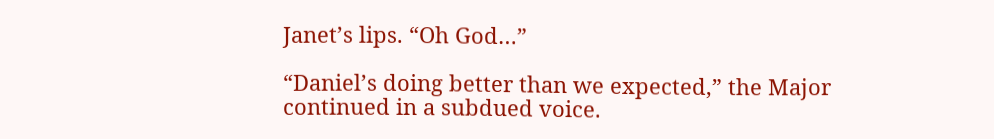Janet’s lips. “Oh God…”

“Daniel’s doing better than we expected,” the Major continued in a subdued voice.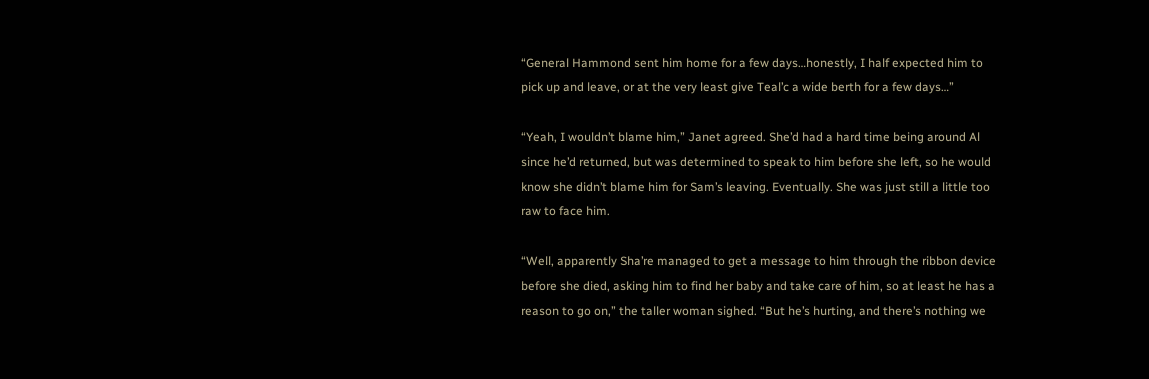“General Hammond sent him home for a few days…honestly, I half expected him to pick up and leave, or at the very least give Teal’c a wide berth for a few days…”

“Yeah, I wouldn’t blame him,” Janet agreed. She’d had a hard time being around Al since he’d returned, but was determined to speak to him before she left, so he would know she didn’t blame him for Sam’s leaving. Eventually. She was just still a little too raw to face him.

“Well, apparently Sha’re managed to get a message to him through the ribbon device before she died, asking him to find her baby and take care of him, so at least he has a reason to go on,” the taller woman sighed. “But he’s hurting, and there’s nothing we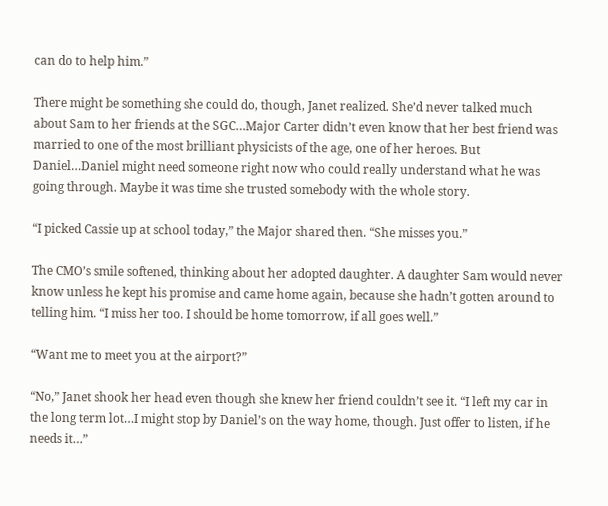can do to help him.”

There might be something she could do, though, Janet realized. She’d never talked much about Sam to her friends at the SGC…Major Carter didn’t even know that her best friend was married to one of the most brilliant physicists of the age, one of her heroes. But Daniel…Daniel might need someone right now who could really understand what he was going through. Maybe it was time she trusted somebody with the whole story.

“I picked Cassie up at school today,” the Major shared then. “She misses you.”

The CMO’s smile softened, thinking about her adopted daughter. A daughter Sam would never know unless he kept his promise and came home again, because she hadn’t gotten around to telling him. “I miss her too. I should be home tomorrow, if all goes well.”

“Want me to meet you at the airport?”

“No,” Janet shook her head even though she knew her friend couldn’t see it. “I left my car in the long term lot…I might stop by Daniel’s on the way home, though. Just offer to listen, if he needs it…”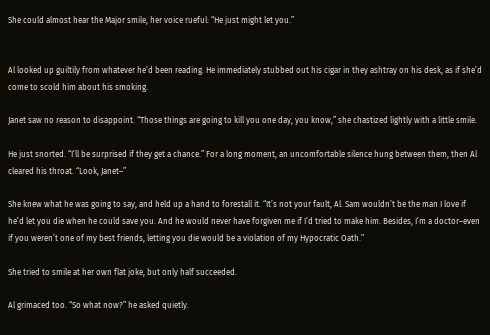She could almost hear the Major smile, her voice rueful: “He just might let you.”


Al looked up guiltily from whatever he’d been reading. He immediately stubbed out his cigar in they ashtray on his desk, as if she’d come to scold him about his smoking.

Janet saw no reason to disappoint. “Those things are going to kill you one day, you know,” she chastized lightly with a little smile.

He just snorted. “I’ll be surprised if they get a chance.” For a long moment, an uncomfortable silence hung between them, then Al cleared his throat. “Look, Janet–”

She knew what he was going to say, and held up a hand to forestall it. “It’s not your fault, Al. Sam wouldn’t be the man I love if he’d let you die when he could save you. And he would never have forgiven me if I’d tried to make him. Besides, I’m a doctor–even if you weren’t one of my best friends, letting you die would be a violation of my Hypocratic Oath.”

She tried to smile at her own flat joke, but only half succeeded.

Al grimaced too. “So what now?” he asked quietly.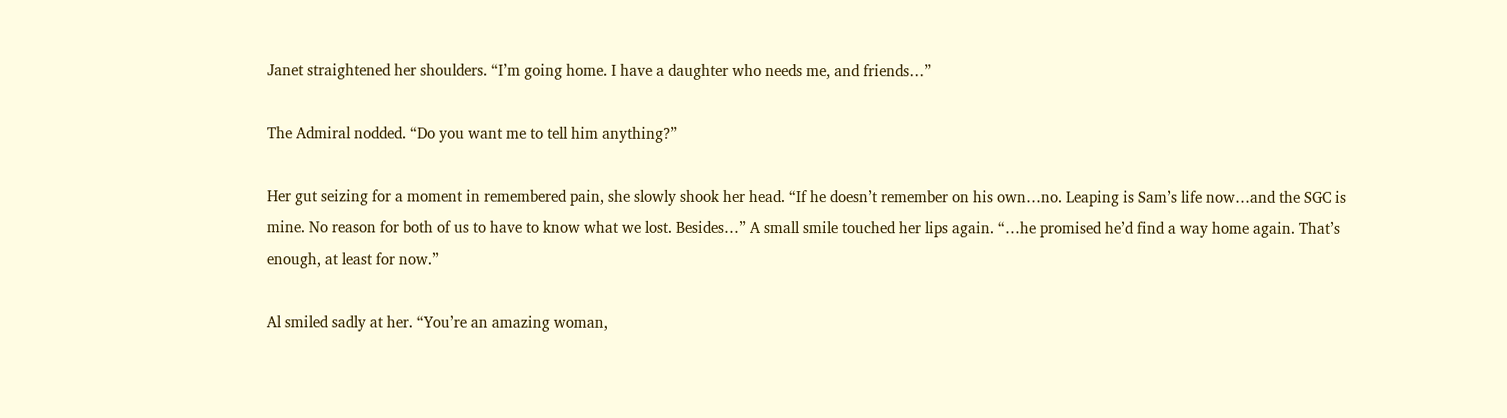Janet straightened her shoulders. “I’m going home. I have a daughter who needs me, and friends…”

The Admiral nodded. “Do you want me to tell him anything?”

Her gut seizing for a moment in remembered pain, she slowly shook her head. “If he doesn’t remember on his own…no. Leaping is Sam’s life now…and the SGC is mine. No reason for both of us to have to know what we lost. Besides…” A small smile touched her lips again. “…he promised he’d find a way home again. That’s enough, at least for now.”

Al smiled sadly at her. “You’re an amazing woman,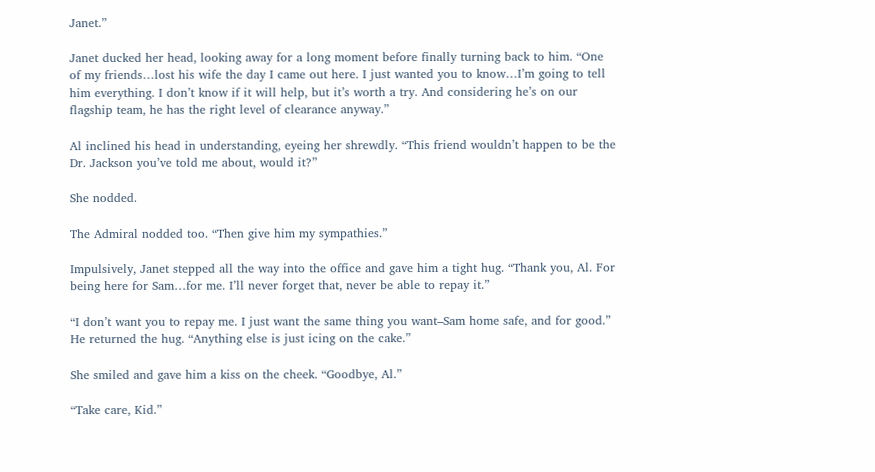Janet.”

Janet ducked her head, looking away for a long moment before finally turning back to him. “One of my friends…lost his wife the day I came out here. I just wanted you to know…I’m going to tell him everything. I don’t know if it will help, but it’s worth a try. And considering he’s on our flagship team, he has the right level of clearance anyway.”

Al inclined his head in understanding, eyeing her shrewdly. “This friend wouldn’t happen to be the Dr. Jackson you’ve told me about, would it?”

She nodded.

The Admiral nodded too. “Then give him my sympathies.”

Impulsively, Janet stepped all the way into the office and gave him a tight hug. “Thank you, Al. For being here for Sam…for me. I’ll never forget that, never be able to repay it.”

“I don’t want you to repay me. I just want the same thing you want–Sam home safe, and for good.” He returned the hug. “Anything else is just icing on the cake.”

She smiled and gave him a kiss on the cheek. “Goodbye, Al.”

“Take care, Kid.”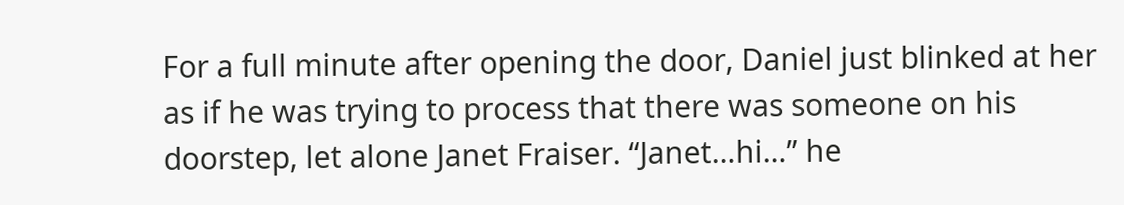For a full minute after opening the door, Daniel just blinked at her as if he was trying to process that there was someone on his doorstep, let alone Janet Fraiser. “Janet…hi…” he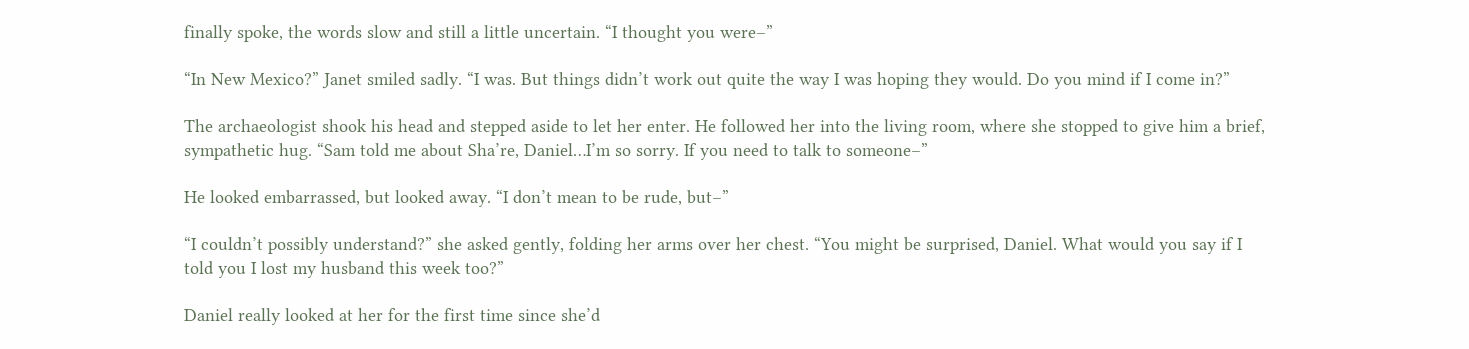finally spoke, the words slow and still a little uncertain. “I thought you were–”

“In New Mexico?” Janet smiled sadly. “I was. But things didn’t work out quite the way I was hoping they would. Do you mind if I come in?”

The archaeologist shook his head and stepped aside to let her enter. He followed her into the living room, where she stopped to give him a brief, sympathetic hug. “Sam told me about Sha’re, Daniel…I’m so sorry. If you need to talk to someone–”

He looked embarrassed, but looked away. “I don’t mean to be rude, but–”

“I couldn’t possibly understand?” she asked gently, folding her arms over her chest. “You might be surprised, Daniel. What would you say if I told you I lost my husband this week too?”

Daniel really looked at her for the first time since she’d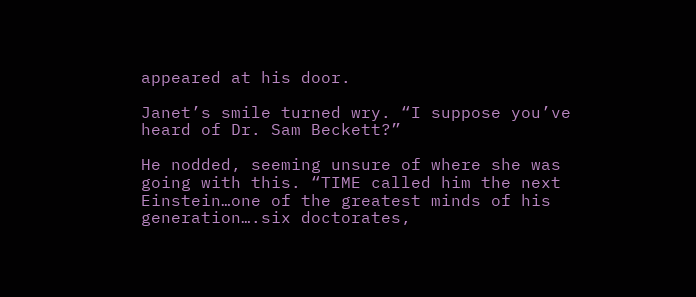appeared at his door.

Janet’s smile turned wry. “I suppose you’ve heard of Dr. Sam Beckett?”

He nodded, seeming unsure of where she was going with this. “TIME called him the next Einstein…one of the greatest minds of his generation….six doctorates,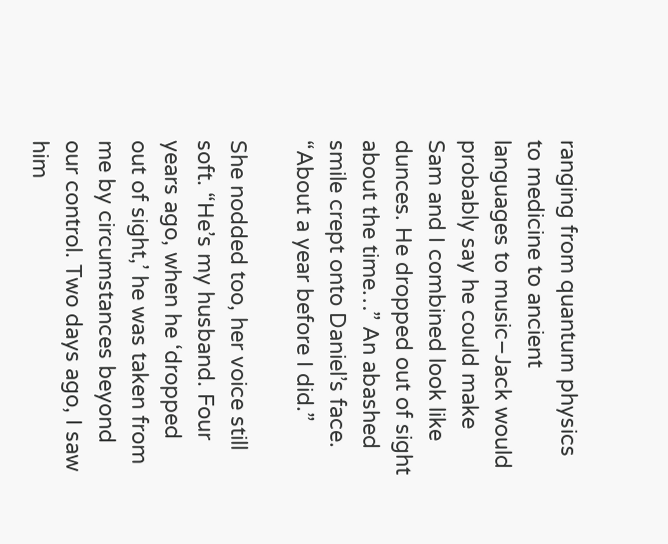ranging from quantum physics to medicine to ancient languages to music–Jack would probably say he could make Sam and I combined look like dunces. He dropped out of sight about the time…” An abashed smile crept onto Daniel’s face. “About a year before I did.”

She nodded too, her voice still soft. “He’s my husband. Four years ago, when he ‘dropped out of sight,’ he was taken from me by circumstances beyond our control. Two days ago, I saw him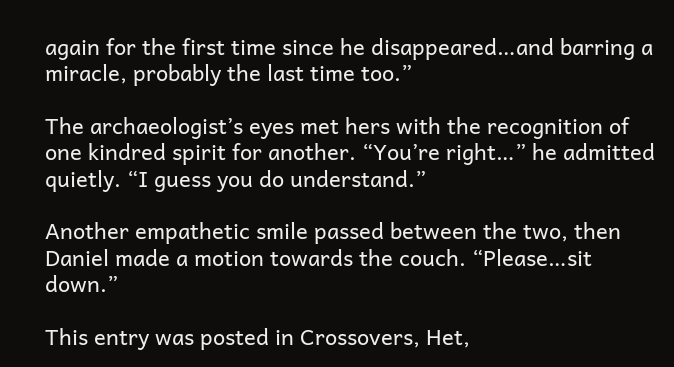again for the first time since he disappeared…and barring a miracle, probably the last time too.”

The archaeologist’s eyes met hers with the recognition of one kindred spirit for another. “You’re right…” he admitted quietly. “I guess you do understand.”

Another empathetic smile passed between the two, then Daniel made a motion towards the couch. “Please…sit down.”

This entry was posted in Crossovers, Het,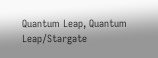Quantum Leap, Quantum Leap/Stargate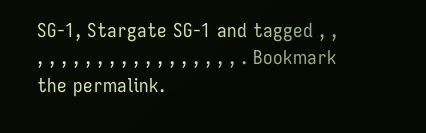SG-1, Stargate SG-1 and tagged , , , , , , , , , , , , , , , , , , , . Bookmark the permalink.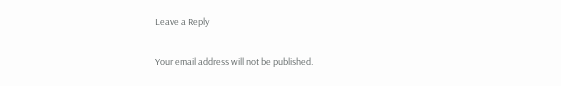Leave a Reply

Your email address will not be published.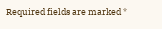Required fields are marked *